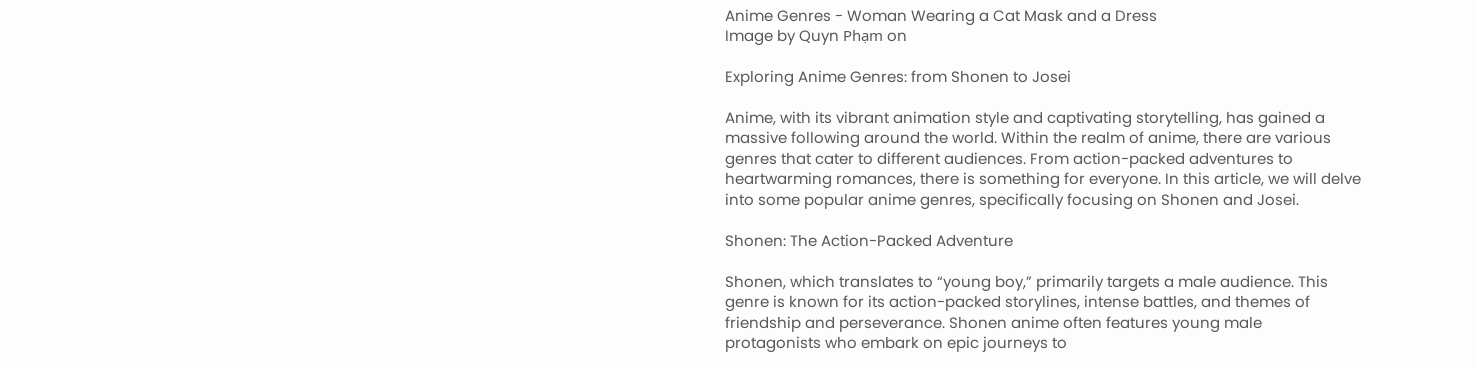Anime Genres - Woman Wearing a Cat Mask and a Dress
Image by Quyn Phạm on

Exploring Anime Genres: from Shonen to Josei

Anime, with its vibrant animation style and captivating storytelling, has gained a massive following around the world. Within the realm of anime, there are various genres that cater to different audiences. From action-packed adventures to heartwarming romances, there is something for everyone. In this article, we will delve into some popular anime genres, specifically focusing on Shonen and Josei.

Shonen: The Action-Packed Adventure

Shonen, which translates to “young boy,” primarily targets a male audience. This genre is known for its action-packed storylines, intense battles, and themes of friendship and perseverance. Shonen anime often features young male protagonists who embark on epic journeys to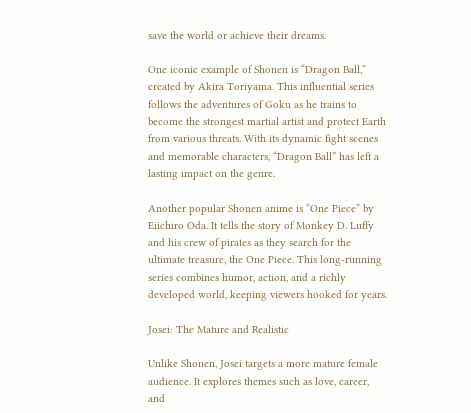save the world or achieve their dreams.

One iconic example of Shonen is “Dragon Ball,” created by Akira Toriyama. This influential series follows the adventures of Goku as he trains to become the strongest martial artist and protect Earth from various threats. With its dynamic fight scenes and memorable characters, “Dragon Ball” has left a lasting impact on the genre.

Another popular Shonen anime is “One Piece” by Eiichiro Oda. It tells the story of Monkey D. Luffy and his crew of pirates as they search for the ultimate treasure, the One Piece. This long-running series combines humor, action, and a richly developed world, keeping viewers hooked for years.

Josei: The Mature and Realistic

Unlike Shonen, Josei targets a more mature female audience. It explores themes such as love, career, and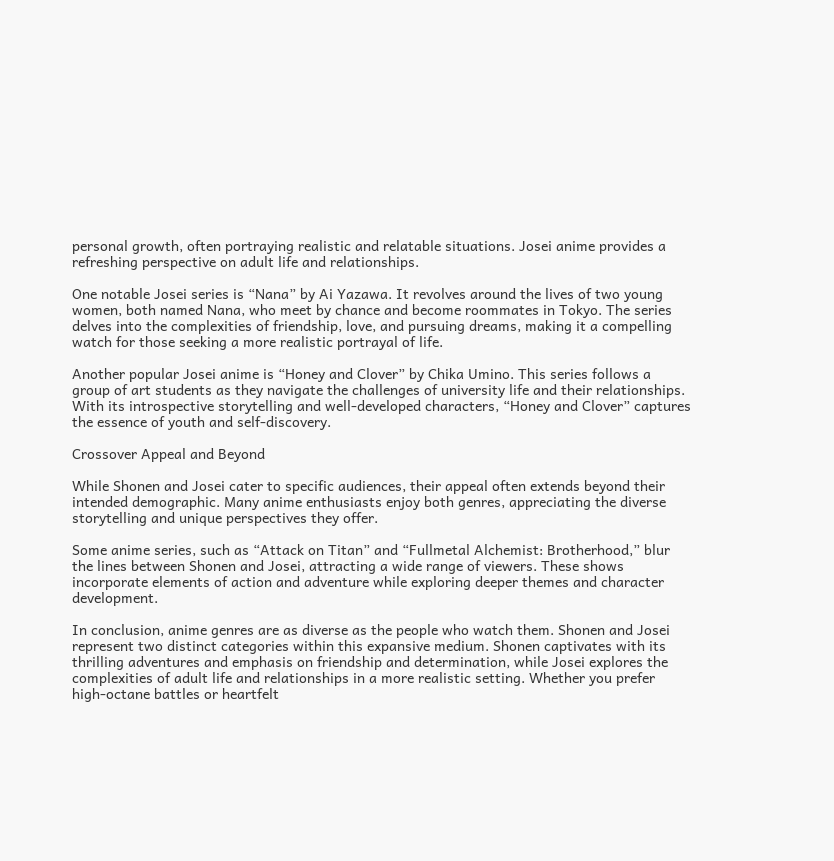personal growth, often portraying realistic and relatable situations. Josei anime provides a refreshing perspective on adult life and relationships.

One notable Josei series is “Nana” by Ai Yazawa. It revolves around the lives of two young women, both named Nana, who meet by chance and become roommates in Tokyo. The series delves into the complexities of friendship, love, and pursuing dreams, making it a compelling watch for those seeking a more realistic portrayal of life.

Another popular Josei anime is “Honey and Clover” by Chika Umino. This series follows a group of art students as they navigate the challenges of university life and their relationships. With its introspective storytelling and well-developed characters, “Honey and Clover” captures the essence of youth and self-discovery.

Crossover Appeal and Beyond

While Shonen and Josei cater to specific audiences, their appeal often extends beyond their intended demographic. Many anime enthusiasts enjoy both genres, appreciating the diverse storytelling and unique perspectives they offer.

Some anime series, such as “Attack on Titan” and “Fullmetal Alchemist: Brotherhood,” blur the lines between Shonen and Josei, attracting a wide range of viewers. These shows incorporate elements of action and adventure while exploring deeper themes and character development.

In conclusion, anime genres are as diverse as the people who watch them. Shonen and Josei represent two distinct categories within this expansive medium. Shonen captivates with its thrilling adventures and emphasis on friendship and determination, while Josei explores the complexities of adult life and relationships in a more realistic setting. Whether you prefer high-octane battles or heartfelt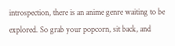introspection, there is an anime genre waiting to be explored. So grab your popcorn, sit back, and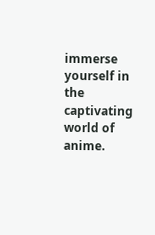immerse yourself in the captivating world of anime.